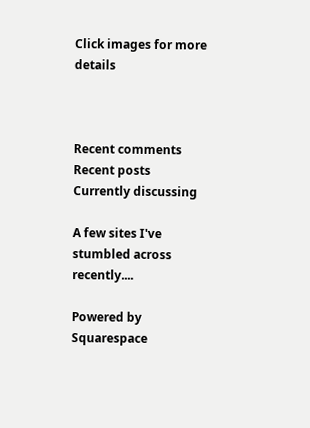Click images for more details



Recent comments
Recent posts
Currently discussing

A few sites I've stumbled across recently....

Powered by Squarespace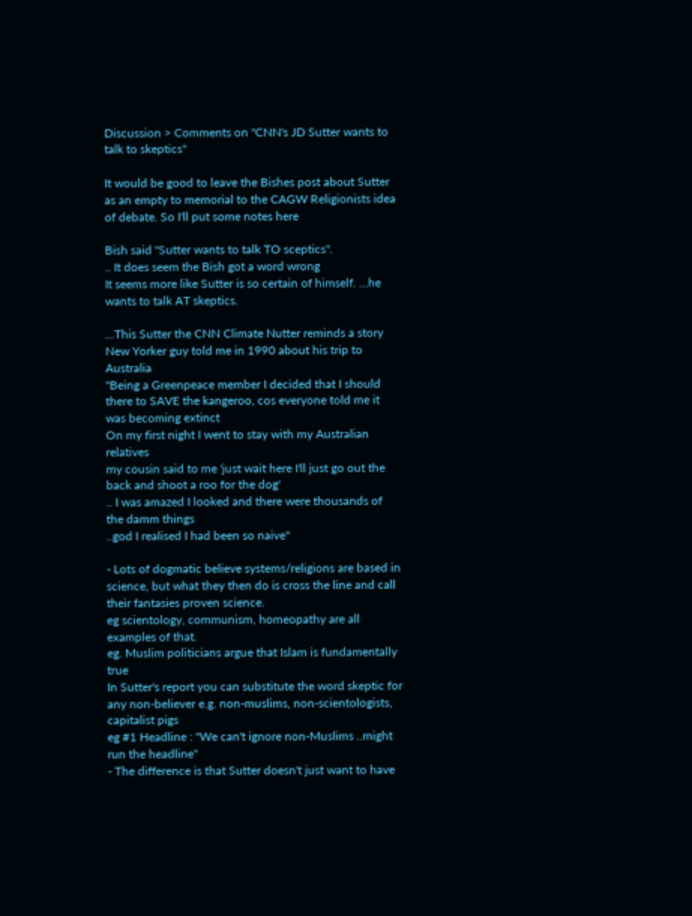Discussion > Comments on "CNN's JD Sutter wants to talk to skeptics"

It would be good to leave the Bishes post about Sutter as an empty to memorial to the CAGW Religionists idea of debate. So I'll put some notes here

Bish said "Sutter wants to talk TO sceptics".
.. It does seem the Bish got a word wrong
It seems more like Sutter is so certain of himself. ...he wants to talk AT skeptics.

...This Sutter the CNN Climate Nutter reminds a story New Yorker guy told me in 1990 about his trip to Australia
"Being a Greenpeace member I decided that I should there to SAVE the kangeroo, cos everyone told me it was becoming extinct
On my first night I went to stay with my Australian relatives
my cousin said to me 'just wait here I'll just go out the back and shoot a roo for the dog'
.. I was amazed I looked and there were thousands of the damm things
..god I realised I had been so naive"

- Lots of dogmatic believe systems/religions are based in science, but what they then do is cross the line and call their fantasies proven science.
eg scientology, communism, homeopathy are all examples of that.
eg. Muslim politicians argue that Islam is fundamentally true
In Sutter's report you can substitute the word skeptic for any non-believer e.g. non-muslims, non-scientologists, capitalist pigs
eg #1 Headline : "We can't ignore non-Muslims ..might run the headline"
- The difference is that Sutter doesn't just want to have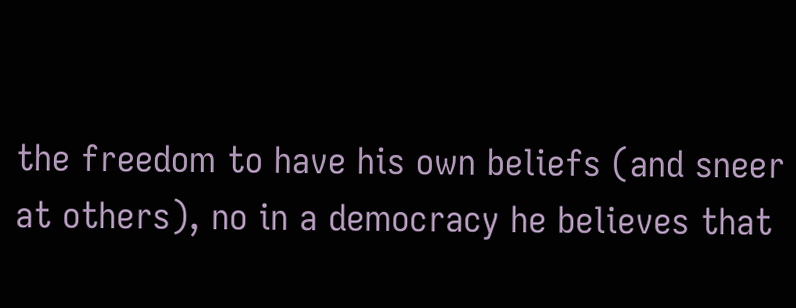the freedom to have his own beliefs (and sneer at others), no in a democracy he believes that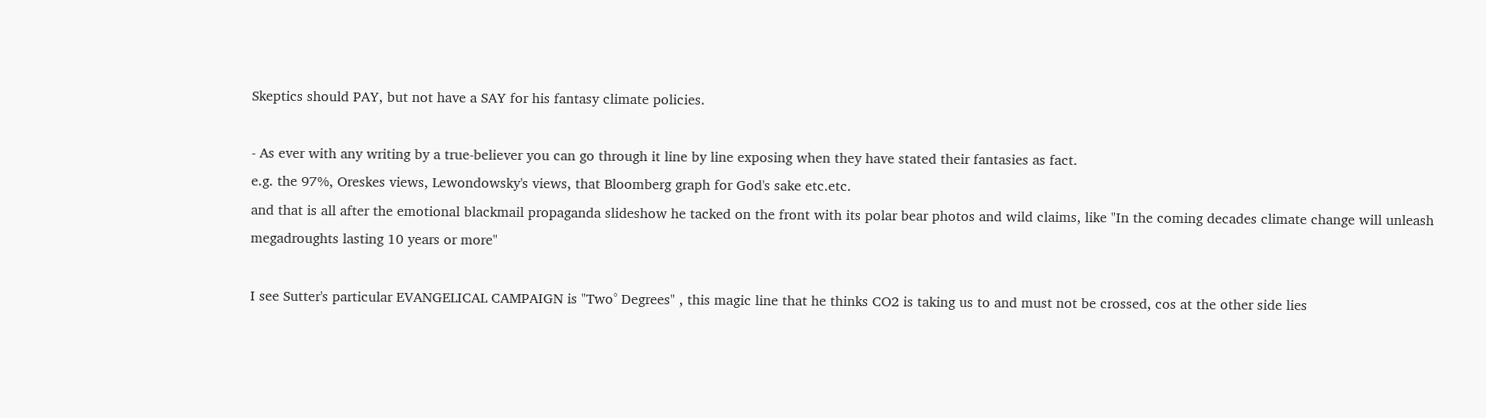Skeptics should PAY, but not have a SAY for his fantasy climate policies.

- As ever with any writing by a true-believer you can go through it line by line exposing when they have stated their fantasies as fact.
e.g. the 97%, Oreskes views, Lewondowsky's views, that Bloomberg graph for God's sake etc.etc.
and that is all after the emotional blackmail propaganda slideshow he tacked on the front with its polar bear photos and wild claims, like "In the coming decades climate change will unleash megadroughts lasting 10 years or more"

I see Sutter's particular EVANGELICAL CAMPAIGN is "Two° Degrees" , this magic line that he thinks CO2 is taking us to and must not be crossed, cos at the other side lies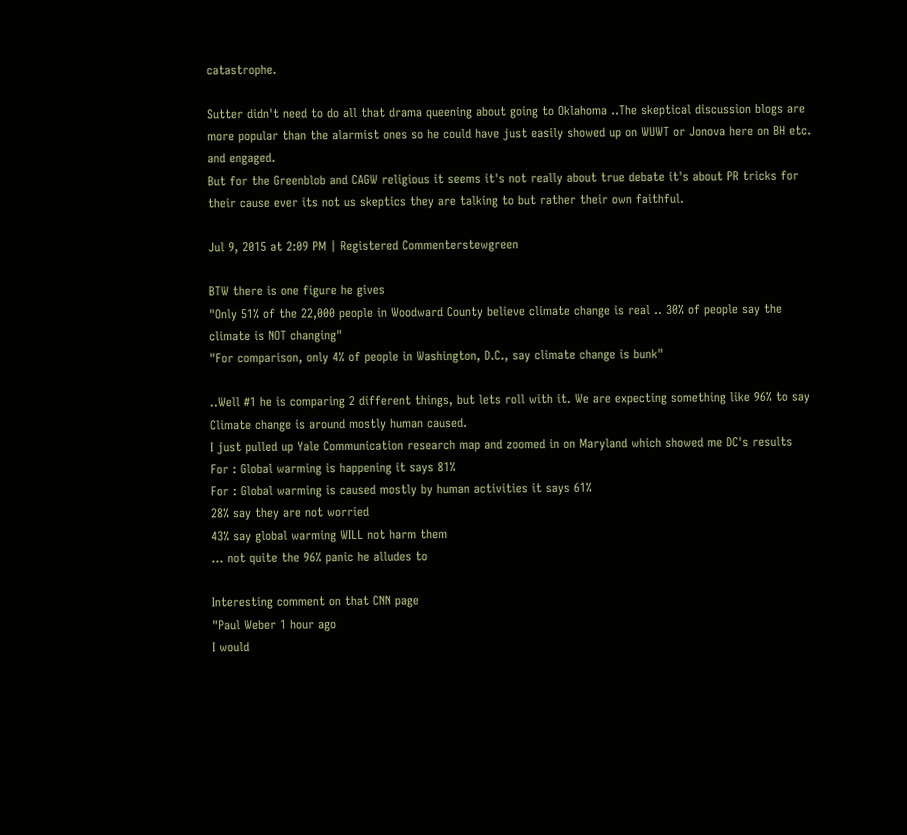catastrophe.

Sutter didn't need to do all that drama queening about going to Oklahoma ..The skeptical discussion blogs are more popular than the alarmist ones so he could have just easily showed up on WUWT or Jonova here on BH etc. and engaged.
But for the Greenblob and CAGW religious it seems it's not really about true debate it's about PR tricks for their cause ever its not us skeptics they are talking to but rather their own faithful.

Jul 9, 2015 at 2:09 PM | Registered Commenterstewgreen

BTW there is one figure he gives
"Only 51% of the 22,000 people in Woodward County believe climate change is real .. 30% of people say the climate is NOT changing"
"For comparison, only 4% of people in Washington, D.C., say climate change is bunk"

..Well #1 he is comparing 2 different things, but lets roll with it. We are expecting something like 96% to say Climate change is around mostly human caused.
I just pulled up Yale Communication research map and zoomed in on Maryland which showed me DC's results
For : Global warming is happening it says 81%
For : Global warming is caused mostly by human activities it says 61%
28% say they are not worried
43% say global warming WILL not harm them
... not quite the 96% panic he alludes to

Interesting comment on that CNN page
"Paul Weber 1 hour ago
I would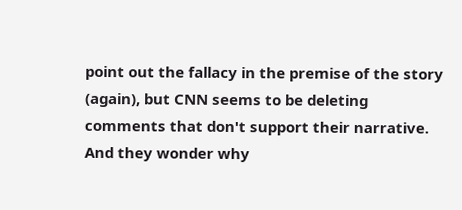point out the fallacy in the premise of the story (again), but CNN seems to be deleting comments that don't support their narrative. And they wonder why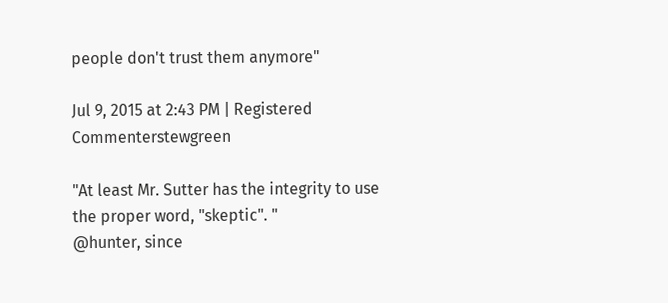people don't trust them anymore"

Jul 9, 2015 at 2:43 PM | Registered Commenterstewgreen

"At least Mr. Sutter has the integrity to use the proper word, "skeptic". "
@hunter, since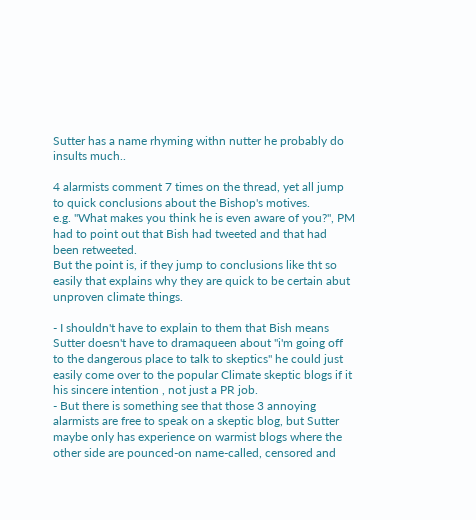Sutter has a name rhyming withn nutter he probably do insults much..

4 alarmists comment 7 times on the thread, yet all jump to quick conclusions about the Bishop's motives.
e.g. "What makes you think he is even aware of you?", PM had to point out that Bish had tweeted and that had been retweeted.
But the point is, if they jump to conclusions like tht so easily that explains why they are quick to be certain abut unproven climate things.

- I shouldn't have to explain to them that Bish means Sutter doesn't have to dramaqueen about "i'm going off to the dangerous place to talk to skeptics" he could just easily come over to the popular Climate skeptic blogs if it his sincere intention , not just a PR job.
- But there is something see that those 3 annoying alarmists are free to speak on a skeptic blog, but Sutter maybe only has experience on warmist blogs where the other side are pounced-on name-called, censored and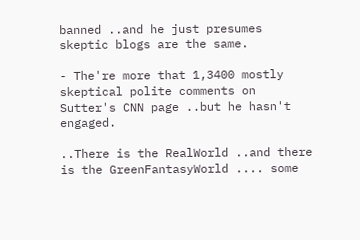banned ..and he just presumes skeptic blogs are the same.

- The're more that 1,3400 mostly skeptical polite comments on Sutter's CNN page ..but he hasn't engaged.

..There is the RealWorld ..and there is the GreenFantasyWorld .... some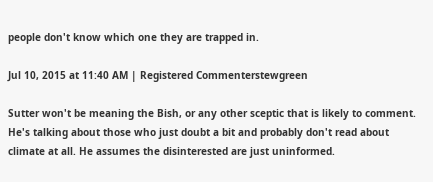people don't know which one they are trapped in.

Jul 10, 2015 at 11:40 AM | Registered Commenterstewgreen

Sutter won't be meaning the Bish, or any other sceptic that is likely to comment. He's talking about those who just doubt a bit and probably don't read about climate at all. He assumes the disinterested are just uninformed.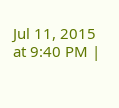Jul 11, 2015 at 9:40 PM |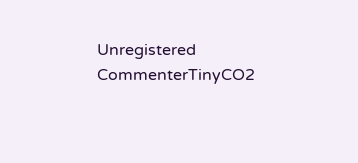Unregistered CommenterTinyCO2